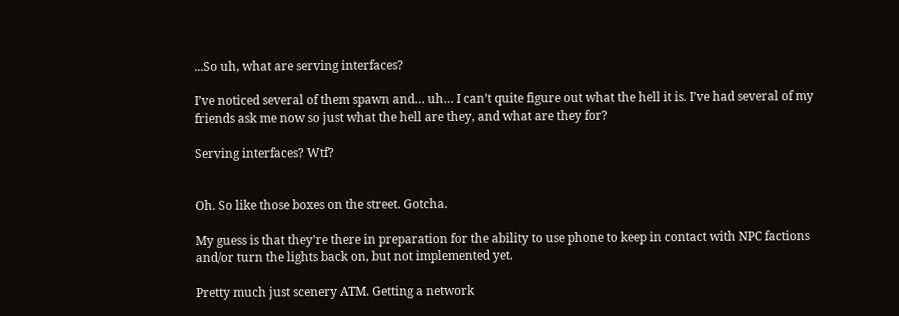...So uh, what are serving interfaces?

I’ve noticed several of them spawn and… uh… I can’t quite figure out what the hell it is. I’ve had several of my friends ask me now so just what the hell are they, and what are they for?

Serving interfaces? Wtf?


Oh. So like those boxes on the street. Gotcha.

My guess is that they’re there in preparation for the ability to use phone to keep in contact with NPC factions and/or turn the lights back on, but not implemented yet.

Pretty much just scenery ATM. Getting a network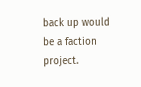back up would be a faction project.